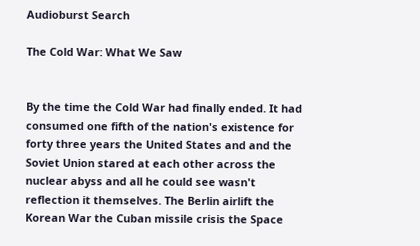Audioburst Search

The Cold War: What We Saw


By the time the Cold War had finally ended. It had consumed one fifth of the nation's existence for forty three years the United States and and the Soviet Union stared at each other across the nuclear abyss and all he could see wasn't reflection it themselves. The Berlin airlift the Korean War the Cuban missile crisis the Space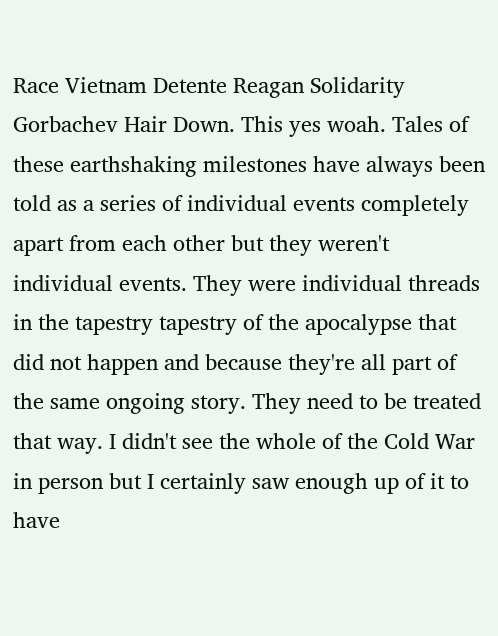Race Vietnam Detente Reagan Solidarity Gorbachev Hair Down. This yes woah. Tales of these earthshaking milestones have always been told as a series of individual events completely apart from each other but they weren't individual events. They were individual threads in the tapestry tapestry of the apocalypse that did not happen and because they're all part of the same ongoing story. They need to be treated that way. I didn't see the whole of the Cold War in person but I certainly saw enough up of it to have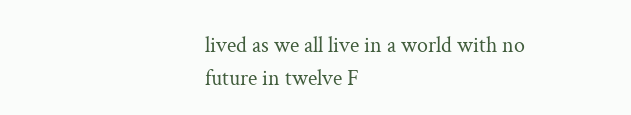lived as we all live in a world with no future in twelve F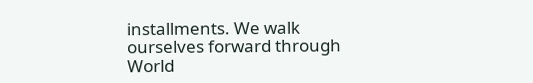installments. We walk ourselves forward through World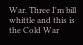War. Three I'm bill whittle and this is the Cold War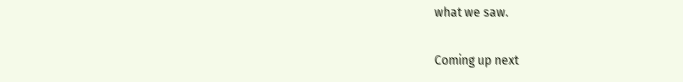what we saw.

Coming up next